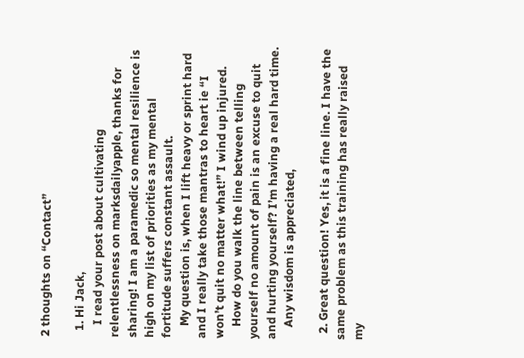2 thoughts on “Contact”

  1. Hi Jack,
    I read your post about cultivating relentlessness on marksdailyapple, thanks for sharing! I am a paramedic so mental resilience is high on my list of priorities as my mental fortitude suffers constant assault.
    My question is, when I lift heavy or sprint hard and I really take those mantras to heart ie “I won’t quit no matter what!” I wind up injured.
    How do you walk the line between telling yourself no amount of pain is an excuse to quit and hurting yourself? I’m having a real hard time.
    Any wisdom is appreciated,

  2. Great question! Yes, it is a fine line. I have the same problem as this training has really raised my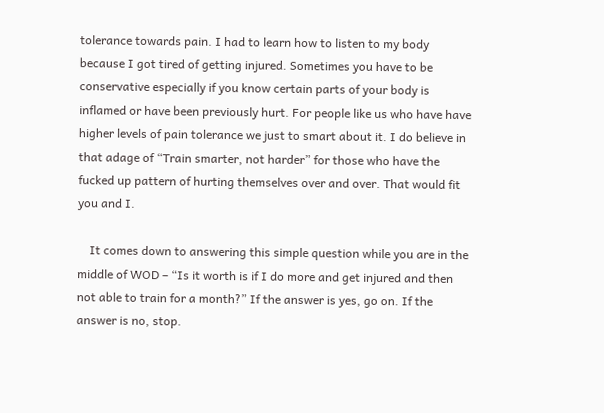tolerance towards pain. I had to learn how to listen to my body because I got tired of getting injured. Sometimes you have to be conservative especially if you know certain parts of your body is inflamed or have been previously hurt. For people like us who have have higher levels of pain tolerance we just to smart about it. I do believe in that adage of “Train smarter, not harder” for those who have the fucked up pattern of hurting themselves over and over. That would fit you and I.

    It comes down to answering this simple question while you are in the middle of WOD – “Is it worth is if I do more and get injured and then not able to train for a month?” If the answer is yes, go on. If the answer is no, stop.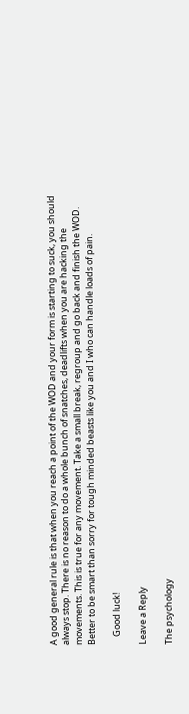A good general rule is that when you reach a point of the WOD and your form is starting to suck, you should always stop. There is no reason to do a whole bunch of snatches, deadlifts when you are hacking the movements. This is true for any movement. Take a small break, regroup and go back and finish the WOD. Better to be smart than sorry for tough minded beasts like you and I who can handle loads of pain.

    Good luck!

Leave a Reply

The psychology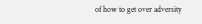of how to get over adversity